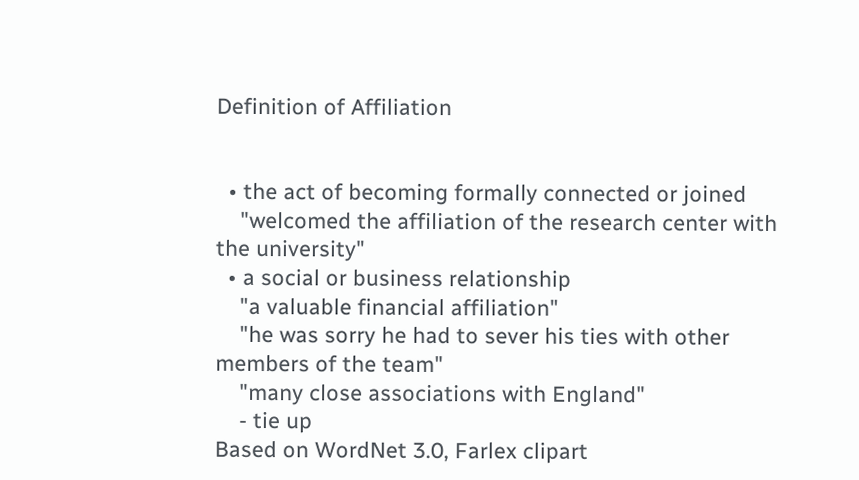Definition of Affiliation


  • the act of becoming formally connected or joined
    "welcomed the affiliation of the research center with the university"
  • a social or business relationship
    "a valuable financial affiliation"
    "he was sorry he had to sever his ties with other members of the team"
    "many close associations with England"
    - tie up
Based on WordNet 3.0, Farlex clipart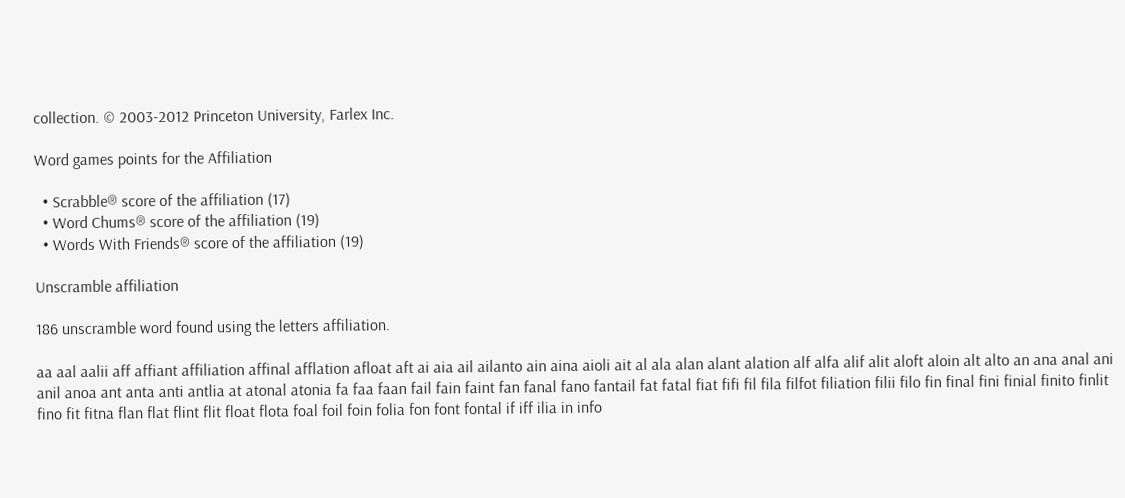collection. © 2003-2012 Princeton University, Farlex Inc.

Word games points for the Affiliation

  • Scrabble® score of the affiliation (17)
  • Word Chums® score of the affiliation (19)
  • Words With Friends® score of the affiliation (19)

Unscramble affiliation

186 unscramble word found using the letters affiliation.

aa aal aalii aff affiant affiliation affinal afflation afloat aft ai aia ail ailanto ain aina aioli ait al ala alan alant alation alf alfa alif alit aloft aloin alt alto an ana anal ani anil anoa ant anta anti antlia at atonal atonia fa faa faan fail fain faint fan fanal fano fantail fat fatal fiat fifi fil fila filfot filiation filii filo fin final fini finial finito finlit fino fit fitna flan flat flint flit float flota foal foil foin folia fon font fontal if iff ilia in info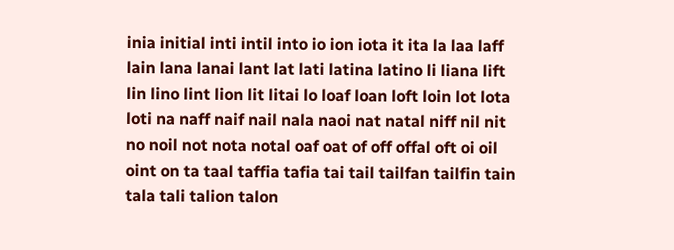inia initial inti intil into io ion iota it ita la laa laff lain lana lanai lant lat lati latina latino li liana lift lin lino lint lion lit litai lo loaf loan loft loin lot lota loti na naff naif nail nala naoi nat natal niff nil nit no noil not nota notal oaf oat of off offal oft oi oil oint on ta taal taffia tafia tai tail tailfan tailfin tain tala tali talion talon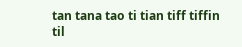tan tana tao ti tian tiff tiffin til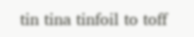tin tina tinfoil to toff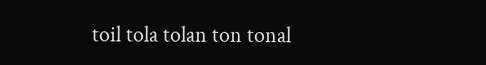toil tola tolan ton tonal